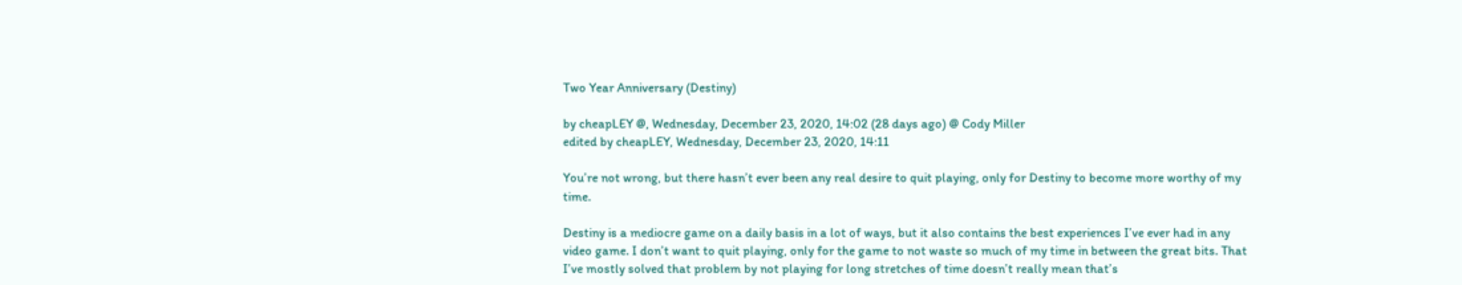Two Year Anniversary (Destiny)

by cheapLEY @, Wednesday, December 23, 2020, 14:02 (28 days ago) @ Cody Miller
edited by cheapLEY, Wednesday, December 23, 2020, 14:11

You’re not wrong, but there hasn’t ever been any real desire to quit playing, only for Destiny to become more worthy of my time.

Destiny is a mediocre game on a daily basis in a lot of ways, but it also contains the best experiences I’ve ever had in any video game. I don’t want to quit playing, only for the game to not waste so much of my time in between the great bits. That I’ve mostly solved that problem by not playing for long stretches of time doesn’t really mean that’s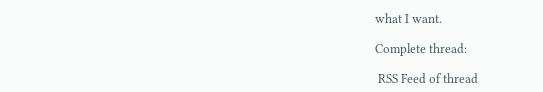what I want.

Complete thread:

 RSS Feed of thread